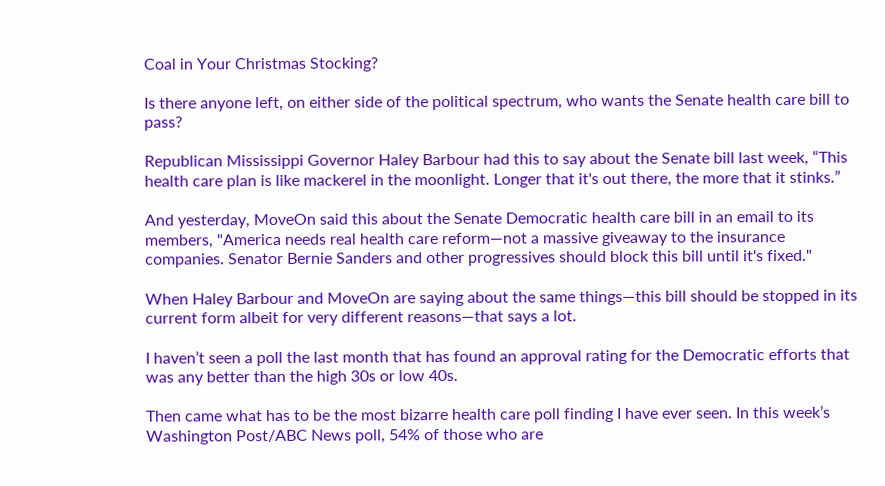Coal in Your Christmas Stocking?

Is there anyone left, on either side of the political spectrum, who wants the Senate health care bill to pass?

Republican Mississippi Governor Haley Barbour had this to say about the Senate bill last week, “This health care plan is like mackerel in the moonlight. Longer that it's out there, the more that it stinks.”

And yesterday, MoveOn said this about the Senate Democratic health care bill in an email to its members, "America needs real health care reform—not a massive giveaway to the insurance companies. Senator Bernie Sanders and other progressives should block this bill until it's fixed."

When Haley Barbour and MoveOn are saying about the same things—this bill should be stopped in its current form albeit for very different reasons—that says a lot.

I haven’t seen a poll the last month that has found an approval rating for the Democratic efforts that was any better than the high 30s or low 40s.

Then came what has to be the most bizarre health care poll finding I have ever seen. In this week’s Washington Post/ABC News poll, 54% of those who are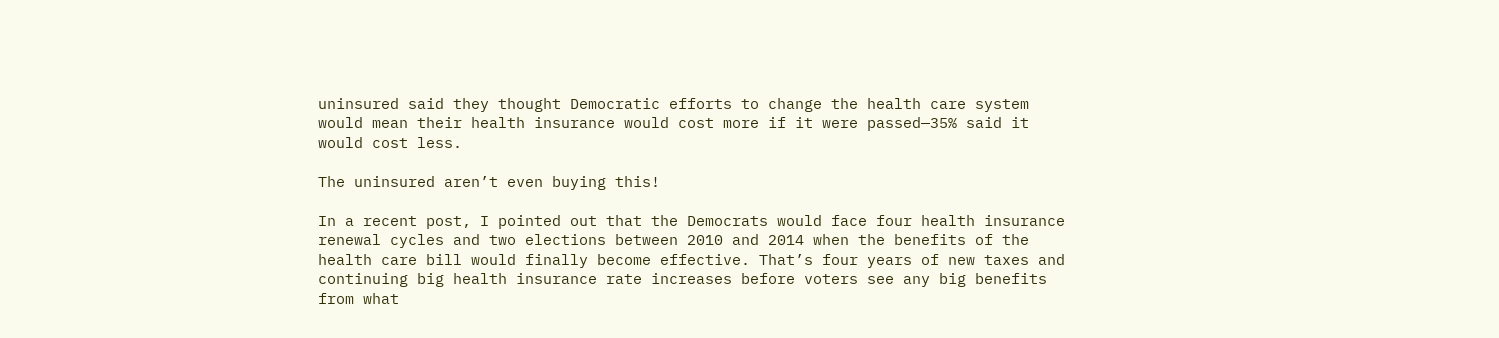uninsured said they thought Democratic efforts to change the health care system would mean their health insurance would cost more if it were passed—35% said it would cost less.

The uninsured aren’t even buying this!

In a recent post, I pointed out that the Democrats would face four health insurance renewal cycles and two elections between 2010 and 2014 when the benefits of the health care bill would finally become effective. That’s four years of new taxes and continuing big health insurance rate increases before voters see any big benefits from what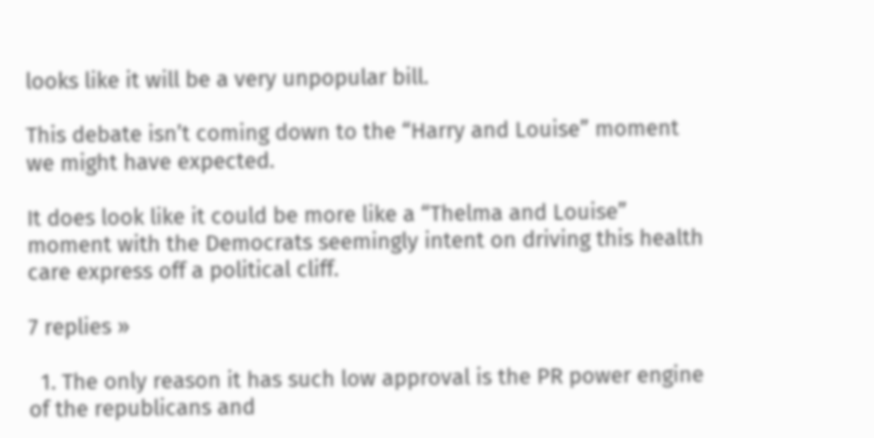looks like it will be a very unpopular bill.

This debate isn’t coming down to the “Harry and Louise” moment we might have expected.

It does look like it could be more like a “Thelma and Louise” moment with the Democrats seemingly intent on driving this health care express off a political cliff.

7 replies »

  1. The only reason it has such low approval is the PR power engine of the republicans and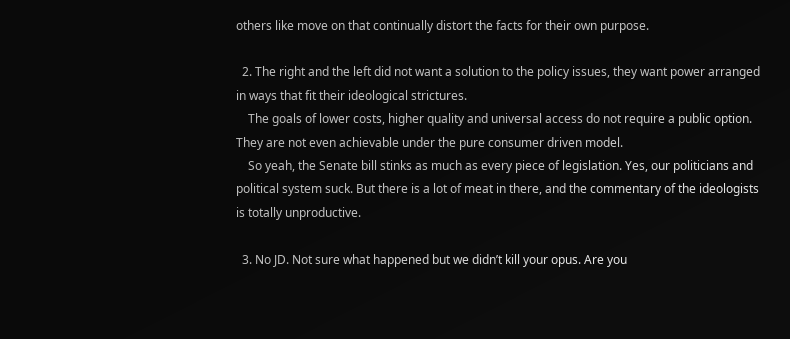others like move on that continually distort the facts for their own purpose.

  2. The right and the left did not want a solution to the policy issues, they want power arranged in ways that fit their ideological strictures.
    The goals of lower costs, higher quality and universal access do not require a public option. They are not even achievable under the pure consumer driven model.
    So yeah, the Senate bill stinks as much as every piece of legislation. Yes, our politicians and political system suck. But there is a lot of meat in there, and the commentary of the ideologists is totally unproductive.

  3. No JD. Not sure what happened but we didn’t kill your opus. Are you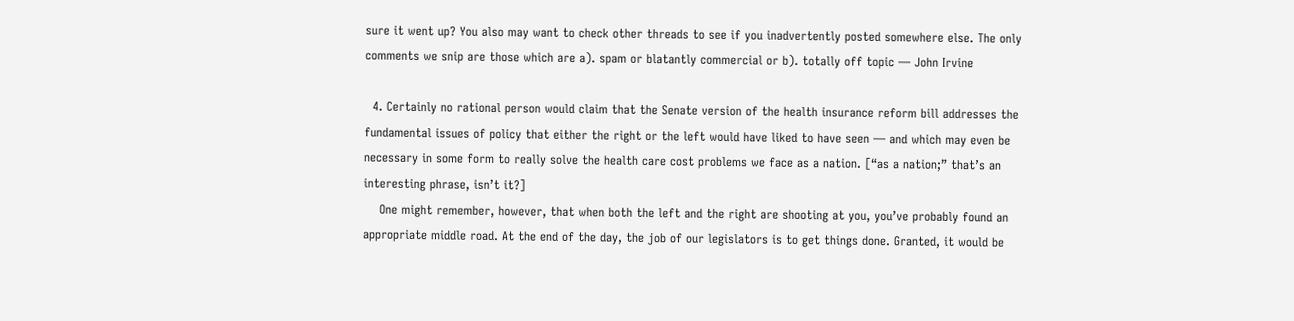sure it went up? You also may want to check other threads to see if you inadvertently posted somewhere else. The only comments we snip are those which are a). spam or blatantly commercial or b). totally off topic — John Irvine

  4. Certainly no rational person would claim that the Senate version of the health insurance reform bill addresses the fundamental issues of policy that either the right or the left would have liked to have seen — and which may even be necessary in some form to really solve the health care cost problems we face as a nation. [“as a nation;” that’s an interesting phrase, isn’t it?]
    One might remember, however, that when both the left and the right are shooting at you, you’ve probably found an appropriate middle road. At the end of the day, the job of our legislators is to get things done. Granted, it would be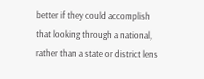better if they could accomplish that looking through a national, rather than a state or district lens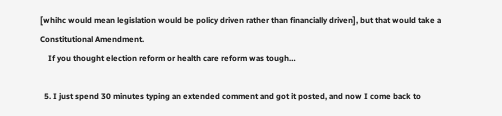[whihc would mean legislation would be policy driven rather than financially driven], but that would take a Constitutional Amendment.
    If you thought election reform or health care reform was tough…

  5. I just spend 30 minutes typing an extended comment and got it posted, and now I come back to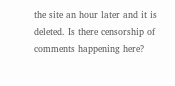the site an hour later and it is deleted. Is there censorship of comments happening here?